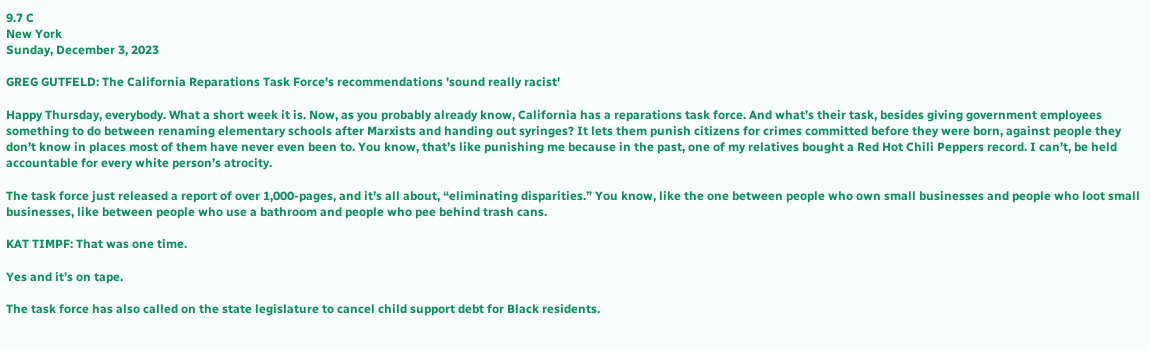9.7 C
New York
Sunday, December 3, 2023

GREG GUTFELD: The California Reparations Task Force's recommendations 'sound really racist'

Happy Thursday, everybody. What a short week it is. Now, as you probably already know, California has a reparations task force. And what’s their task, besides giving government employees something to do between renaming elementary schools after Marxists and handing out syringes? It lets them punish citizens for crimes committed before they were born, against people they don’t know in places most of them have never even been to. You know, that’s like punishing me because in the past, one of my relatives bought a Red Hot Chili Peppers record. I can’t, be held accountable for every white person’s atrocity.

The task force just released a report of over 1,000-pages, and it’s all about, “eliminating disparities.” You know, like the one between people who own small businesses and people who loot small businesses, like between people who use a bathroom and people who pee behind trash cans.

KAT TIMPF: That was one time.

Yes and it’s on tape.

The task force has also called on the state legislature to cancel child support debt for Black residents.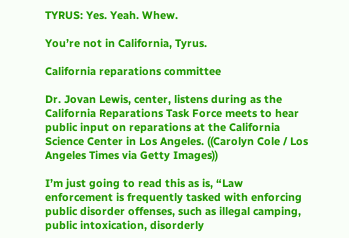TYRUS: Yes. Yeah. Whew.

You’re not in California, Tyrus.

California reparations committee

Dr. Jovan Lewis, center, listens during as the California Reparations Task Force meets to hear public input on reparations at the California Science Center in Los Angeles. ((Carolyn Cole / Los Angeles Times via Getty Images))

I’m just going to read this as is, “Law enforcement is frequently tasked with enforcing public disorder offenses, such as illegal camping, public intoxication, disorderly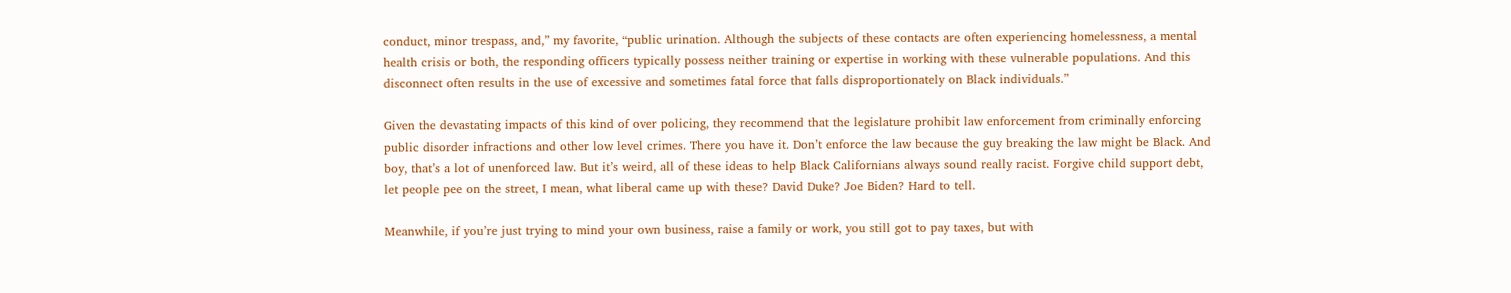conduct, minor trespass, and,” my favorite, “public urination. Although the subjects of these contacts are often experiencing homelessness, a mental health crisis or both, the responding officers typically possess neither training or expertise in working with these vulnerable populations. And this disconnect often results in the use of excessive and sometimes fatal force that falls disproportionately on Black individuals.”

Given the devastating impacts of this kind of over policing, they recommend that the legislature prohibit law enforcement from criminally enforcing public disorder infractions and other low level crimes. There you have it. Don’t enforce the law because the guy breaking the law might be Black. And boy, that’s a lot of unenforced law. But it’s weird, all of these ideas to help Black Californians always sound really racist. Forgive child support debt, let people pee on the street, I mean, what liberal came up with these? David Duke? Joe Biden? Hard to tell.

Meanwhile, if you’re just trying to mind your own business, raise a family or work, you still got to pay taxes, but with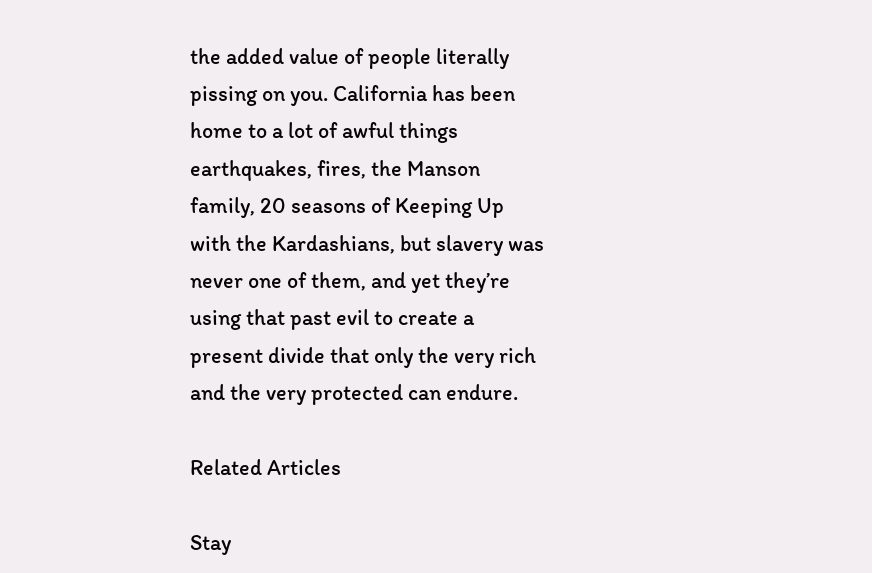the added value of people literally pissing on you. California has been home to a lot of awful things earthquakes, fires, the Manson family, 20 seasons of Keeping Up with the Kardashians, but slavery was never one of them, and yet they’re using that past evil to create a present divide that only the very rich and the very protected can endure.

Related Articles

Stay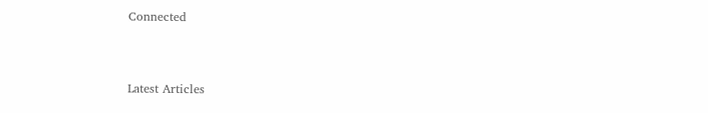Connected


Latest Articles